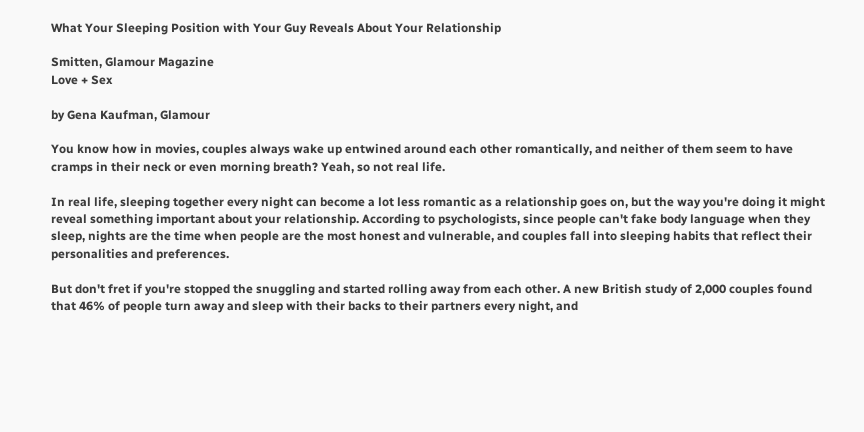What Your Sleeping Position with Your Guy Reveals About Your Relationship

Smitten, Glamour Magazine
Love + Sex

by Gena Kaufman, Glamour

You know how in movies, couples always wake up entwined around each other romantically, and neither of them seem to have cramps in their neck or even morning breath? Yeah, so not real life.

In real life, sleeping together every night can become a lot less romantic as a relationship goes on, but the way you're doing it might reveal something important about your relationship. According to psychologists, since people can't fake body language when they sleep, nights are the time when people are the most honest and vulnerable, and couples fall into sleeping habits that reflect their personalities and preferences.

But don't fret if you're stopped the snuggling and started rolling away from each other. A new British study of 2,000 couples found that 46% of people turn away and sleep with their backs to their partners every night, and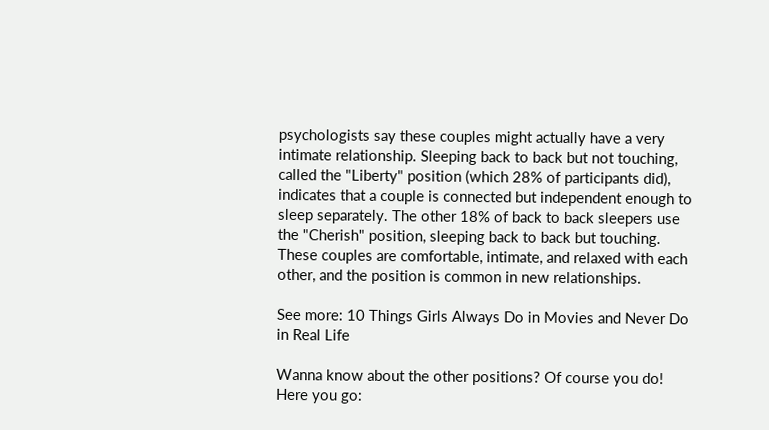psychologists say these couples might actually have a very intimate relationship. Sleeping back to back but not touching, called the "Liberty" position (which 28% of participants did), indicates that a couple is connected but independent enough to sleep separately. The other 18% of back to back sleepers use the "Cherish" position, sleeping back to back but touching. These couples are comfortable, intimate, and relaxed with each other, and the position is common in new relationships.

See more: 10 Things Girls Always Do in Movies and Never Do in Real Life

Wanna know about the other positions? Of course you do! Here you go: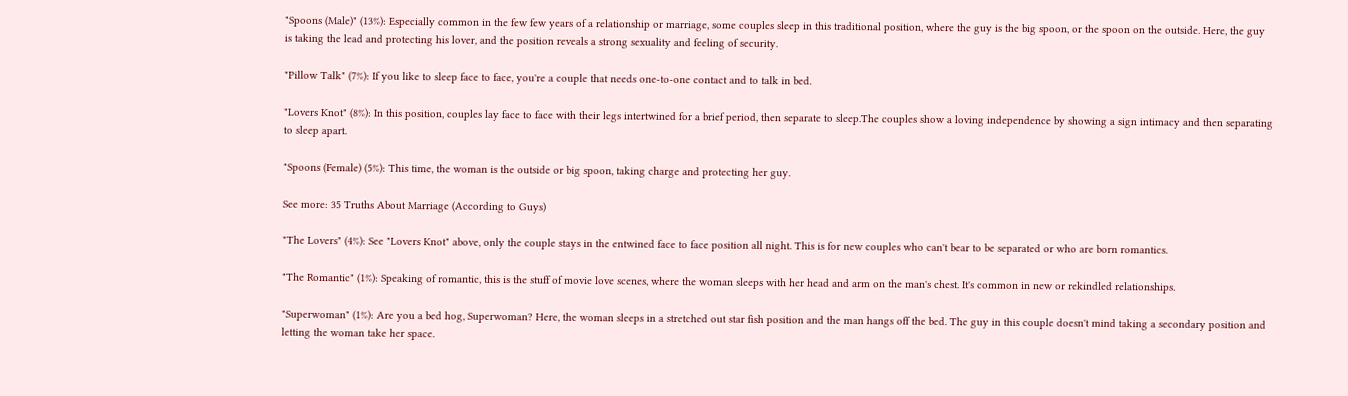"Spoons (Male)" (13%): Especially common in the few few years of a relationship or marriage, some couples sleep in this traditional position, where the guy is the big spoon, or the spoon on the outside. Here, the guy is taking the lead and protecting his lover, and the position reveals a strong sexuality and feeling of security.

"Pillow Talk" (7%): If you like to sleep face to face, you're a couple that needs one-to-one contact and to talk in bed.

"Lovers Knot" (8%): In this position, couples lay face to face with their legs intertwined for a brief period, then separate to sleep.The couples show a loving independence by showing a sign intimacy and then separating to sleep apart.

"Spoons (Female) (5%): This time, the woman is the outside or big spoon, taking charge and protecting her guy.

See more: 35 Truths About Marriage (According to Guys)

"The Lovers" (4%): See "Lovers Knot" above, only the couple stays in the entwined face to face position all night. This is for new couples who can't bear to be separated or who are born romantics.

"The Romantic" (1%): Speaking of romantic, this is the stuff of movie love scenes, where the woman sleeps with her head and arm on the man's chest. It's common in new or rekindled relationships.

"Superwoman" (1%): Are you a bed hog, Superwoman? Here, the woman sleeps in a stretched out star fish position and the man hangs off the bed. The guy in this couple doesn't mind taking a secondary position and letting the woman take her space.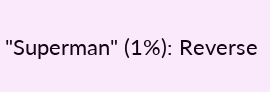"Superman" (1%): Reverse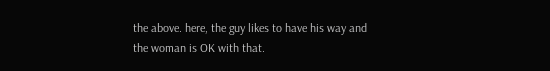the above. here, the guy likes to have his way and the woman is OK with that.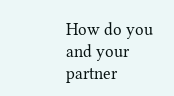How do you and your partner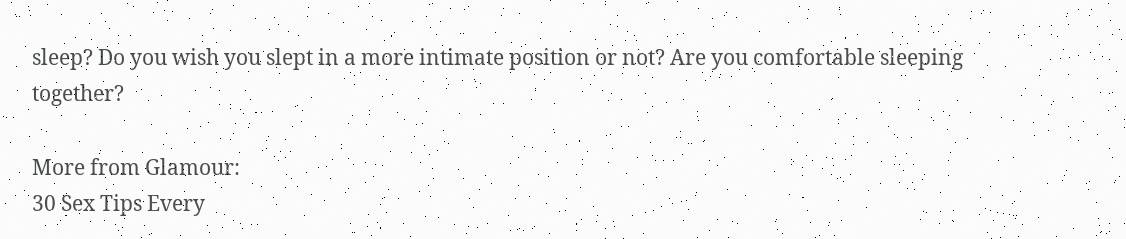sleep? Do you wish you slept in a more intimate position or not? Are you comfortable sleeping together?

More from Glamour:
30 Sex Tips Every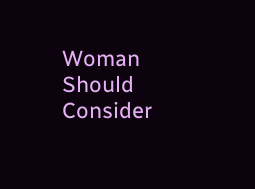Woman Should Consider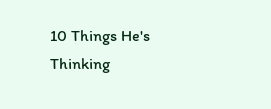10 Things He's Thinking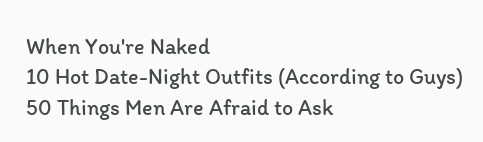When You're Naked
10 Hot Date-Night Outfits (According to Guys)
50 Things Men Are Afraid to Ask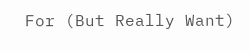For (But Really Want)